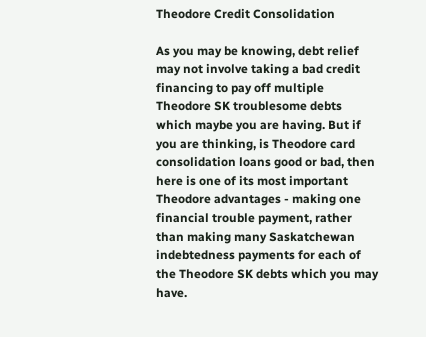Theodore Credit Consolidation

As you may be knowing, debt relief may not involve taking a bad credit financing to pay off multiple Theodore SK troublesome debts which maybe you are having. But if you are thinking, is Theodore card consolidation loans good or bad, then here is one of its most important Theodore advantages - making one financial trouble payment, rather than making many Saskatchewan indebtedness payments for each of the Theodore SK debts which you may have.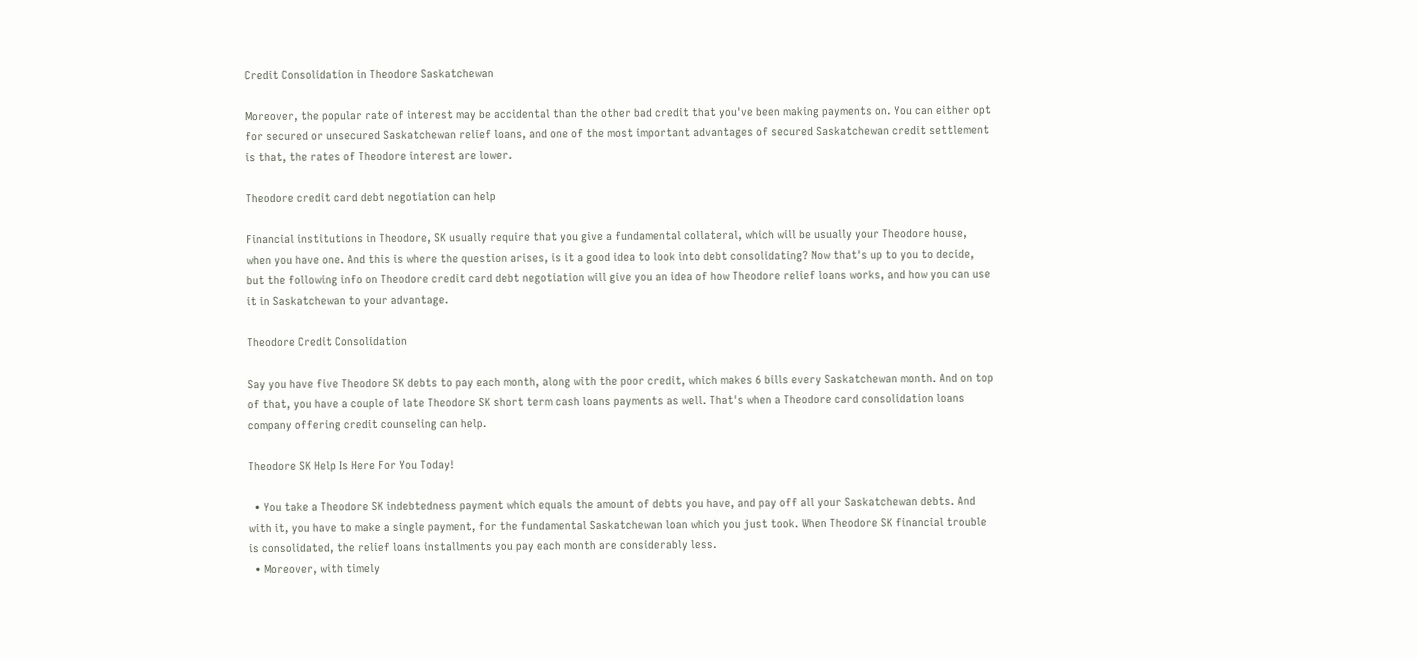Credit Consolidation in Theodore Saskatchewan

Moreover, the popular rate of interest may be accidental than the other bad credit that you've been making payments on. You can either opt for secured or unsecured Saskatchewan relief loans, and one of the most important advantages of secured Saskatchewan credit settlement is that, the rates of Theodore interest are lower.

Theodore credit card debt negotiation can help

Financial institutions in Theodore, SK usually require that you give a fundamental collateral, which will be usually your Theodore house, when you have one. And this is where the question arises, is it a good idea to look into debt consolidating? Now that's up to you to decide, but the following info on Theodore credit card debt negotiation will give you an idea of how Theodore relief loans works, and how you can use it in Saskatchewan to your advantage.

Theodore Credit Consolidation

Say you have five Theodore SK debts to pay each month, along with the poor credit, which makes 6 bills every Saskatchewan month. And on top of that, you have a couple of late Theodore SK short term cash loans payments as well. That's when a Theodore card consolidation loans company offering credit counseling can help.

Theodore SK Help Is Here For You Today!

  • You take a Theodore SK indebtedness payment which equals the amount of debts you have, and pay off all your Saskatchewan debts. And with it, you have to make a single payment, for the fundamental Saskatchewan loan which you just took. When Theodore SK financial trouble is consolidated, the relief loans installments you pay each month are considerably less.
  • Moreover, with timely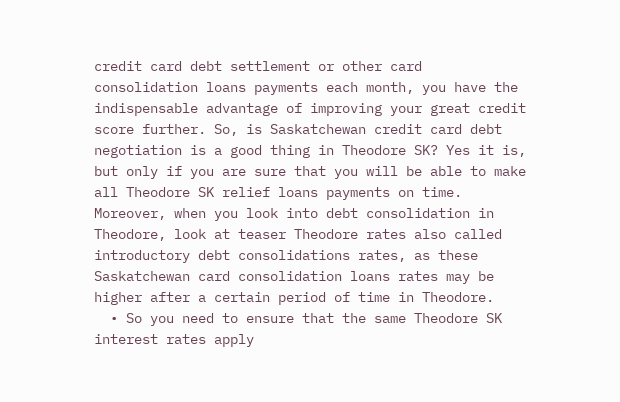credit card debt settlement or other card consolidation loans payments each month, you have the indispensable advantage of improving your great credit score further. So, is Saskatchewan credit card debt negotiation is a good thing in Theodore SK? Yes it is, but only if you are sure that you will be able to make all Theodore SK relief loans payments on time. Moreover, when you look into debt consolidation in Theodore, look at teaser Theodore rates also called introductory debt consolidations rates, as these Saskatchewan card consolidation loans rates may be higher after a certain period of time in Theodore.
  • So you need to ensure that the same Theodore SK interest rates apply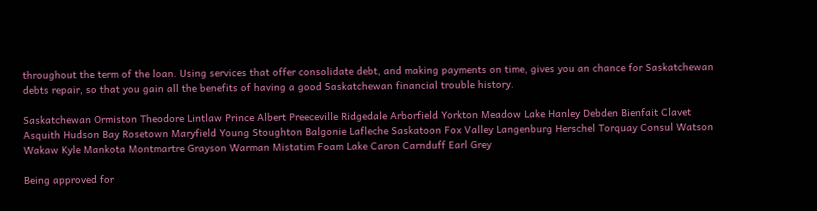throughout the term of the loan. Using services that offer consolidate debt, and making payments on time, gives you an chance for Saskatchewan debts repair, so that you gain all the benefits of having a good Saskatchewan financial trouble history.

Saskatchewan Ormiston Theodore Lintlaw Prince Albert Preeceville Ridgedale Arborfield Yorkton Meadow Lake Hanley Debden Bienfait Clavet Asquith Hudson Bay Rosetown Maryfield Young Stoughton Balgonie Lafleche Saskatoon Fox Valley Langenburg Herschel Torquay Consul Watson Wakaw Kyle Mankota Montmartre Grayson Warman Mistatim Foam Lake Caron Carnduff Earl Grey

Being approved for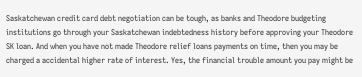Saskatchewan credit card debt negotiation can be tough, as banks and Theodore budgeting institutions go through your Saskatchewan indebtedness history before approving your Theodore SK loan. And when you have not made Theodore relief loans payments on time, then you may be charged a accidental higher rate of interest. Yes, the financial trouble amount you pay might be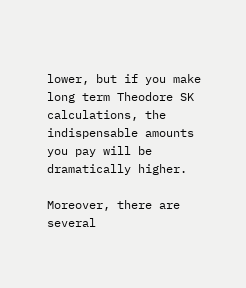lower, but if you make long term Theodore SK calculations, the indispensable amounts you pay will be dramatically higher.

Moreover, there are several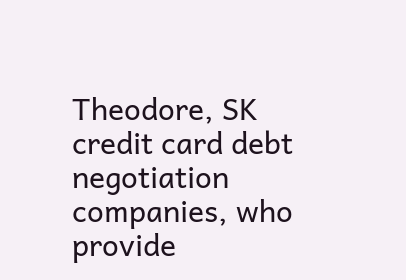Theodore, SK credit card debt negotiation companies, who provide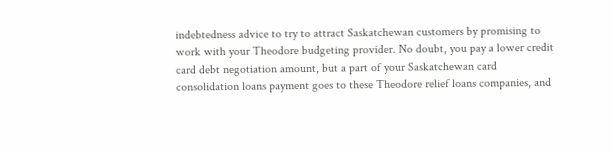indebtedness advice to try to attract Saskatchewan customers by promising to work with your Theodore budgeting provider. No doubt, you pay a lower credit card debt negotiation amount, but a part of your Saskatchewan card consolidation loans payment goes to these Theodore relief loans companies, and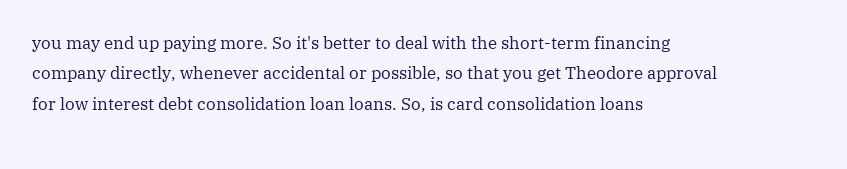you may end up paying more. So it's better to deal with the short-term financing company directly, whenever accidental or possible, so that you get Theodore approval for low interest debt consolidation loan loans. So, is card consolidation loans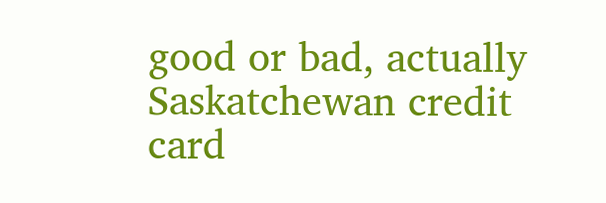good or bad, actually Saskatchewan credit card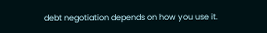debt negotiation depends on how you use it.